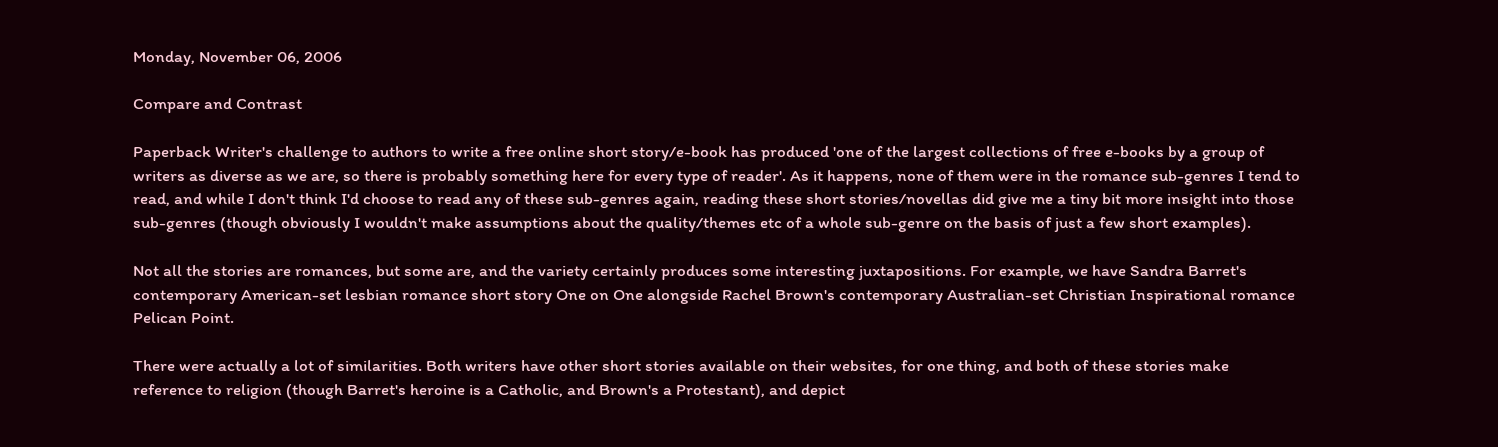Monday, November 06, 2006

Compare and Contrast

Paperback Writer's challenge to authors to write a free online short story/e-book has produced 'one of the largest collections of free e-books by a group of writers as diverse as we are, so there is probably something here for every type of reader'. As it happens, none of them were in the romance sub-genres I tend to read, and while I don't think I'd choose to read any of these sub-genres again, reading these short stories/novellas did give me a tiny bit more insight into those sub-genres (though obviously I wouldn't make assumptions about the quality/themes etc of a whole sub-genre on the basis of just a few short examples).

Not all the stories are romances, but some are, and the variety certainly produces some interesting juxtapositions. For example, we have Sandra Barret's contemporary American-set lesbian romance short story One on One alongside Rachel Brown's contemporary Australian-set Christian Inspirational romance Pelican Point.

There were actually a lot of similarities. Both writers have other short stories available on their websites, for one thing, and both of these stories make reference to religion (though Barret's heroine is a Catholic, and Brown's a Protestant), and depict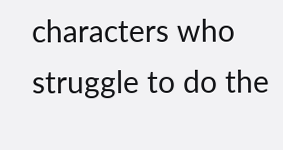characters who struggle to do the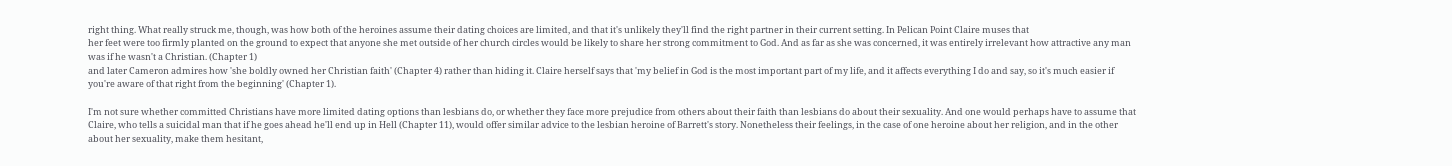right thing. What really struck me, though, was how both of the heroines assume their dating choices are limited, and that it's unlikely they'll find the right partner in their current setting. In Pelican Point Claire muses that
her feet were too firmly planted on the ground to expect that anyone she met outside of her church circles would be likely to share her strong commitment to God. And as far as she was concerned, it was entirely irrelevant how attractive any man was if he wasn't a Christian. (Chapter 1)
and later Cameron admires how 'she boldly owned her Christian faith' (Chapter 4) rather than hiding it. Claire herself says that 'my belief in God is the most important part of my life, and it affects everything I do and say, so it's much easier if you're aware of that right from the beginning' (Chapter 1).

I'm not sure whether committed Christians have more limited dating options than lesbians do, or whether they face more prejudice from others about their faith than lesbians do about their sexuality. And one would perhaps have to assume that Claire, who tells a suicidal man that if he goes ahead he'll end up in Hell (Chapter 11), would offer similar advice to the lesbian heroine of Barrett's story. Nonetheless their feelings, in the case of one heroine about her religion, and in the other about her sexuality, make them hesitant,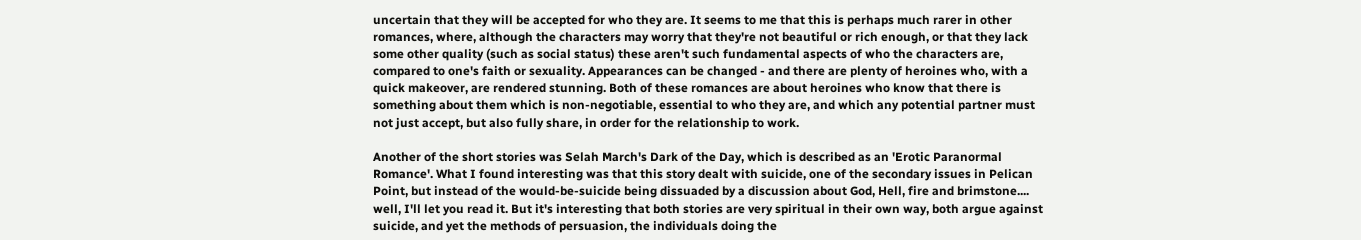uncertain that they will be accepted for who they are. It seems to me that this is perhaps much rarer in other romances, where, although the characters may worry that they're not beautiful or rich enough, or that they lack some other quality (such as social status) these aren't such fundamental aspects of who the characters are, compared to one's faith or sexuality. Appearances can be changed - and there are plenty of heroines who, with a quick makeover, are rendered stunning. Both of these romances are about heroines who know that there is something about them which is non-negotiable, essential to who they are, and which any potential partner must not just accept, but also fully share, in order for the relationship to work.

Another of the short stories was Selah March's Dark of the Day, which is described as an 'Erotic Paranormal Romance'. What I found interesting was that this story dealt with suicide, one of the secondary issues in Pelican Point, but instead of the would-be-suicide being dissuaded by a discussion about God, Hell, fire and brimstone.... well, I'll let you read it. But it's interesting that both stories are very spiritual in their own way, both argue against suicide, and yet the methods of persuasion, the individuals doing the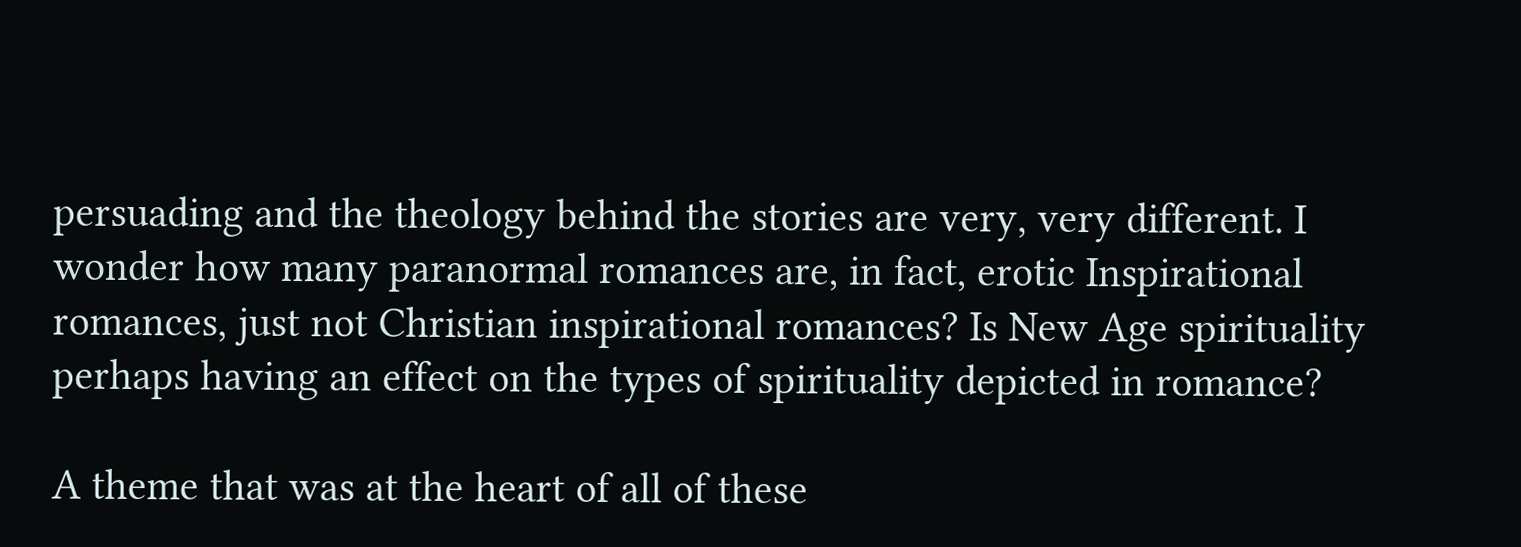persuading and the theology behind the stories are very, very different. I wonder how many paranormal romances are, in fact, erotic Inspirational romances, just not Christian inspirational romances? Is New Age spirituality perhaps having an effect on the types of spirituality depicted in romance?

A theme that was at the heart of all of these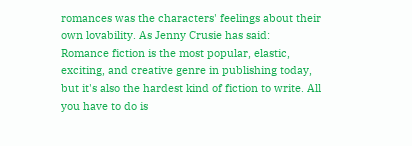romances was the characters' feelings about their own lovability. As Jenny Crusie has said:
Romance fiction is the most popular, elastic, exciting, and creative genre in publishing today, but it's also the hardest kind of fiction to write. All you have to do is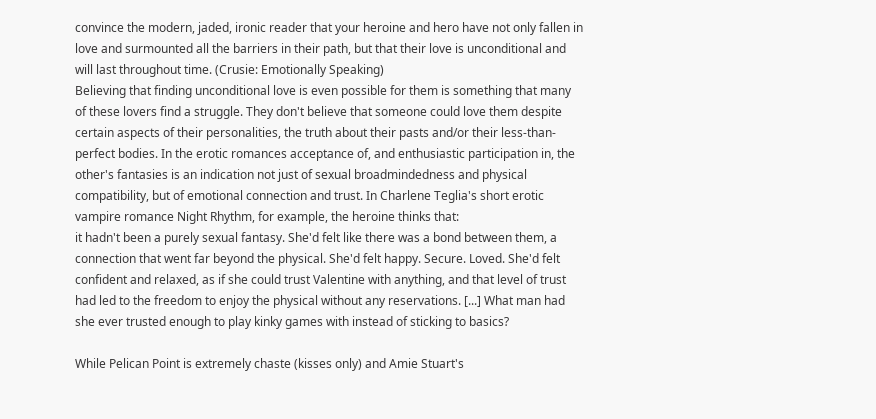convince the modern, jaded, ironic reader that your heroine and hero have not only fallen in love and surmounted all the barriers in their path, but that their love is unconditional and will last throughout time. (Crusie: Emotionally Speaking)
Believing that finding unconditional love is even possible for them is something that many of these lovers find a struggle. They don't believe that someone could love them despite certain aspects of their personalities, the truth about their pasts and/or their less-than-perfect bodies. In the erotic romances acceptance of, and enthusiastic participation in, the other's fantasies is an indication not just of sexual broadmindedness and physical compatibility, but of emotional connection and trust. In Charlene Teglia's short erotic vampire romance Night Rhythm, for example, the heroine thinks that:
it hadn't been a purely sexual fantasy. She'd felt like there was a bond between them, a connection that went far beyond the physical. She'd felt happy. Secure. Loved. She'd felt confident and relaxed, as if she could trust Valentine with anything, and that level of trust had led to the freedom to enjoy the physical without any reservations. [...] What man had she ever trusted enough to play kinky games with instead of sticking to basics?

While Pelican Point is extremely chaste (kisses only) and Amie Stuart's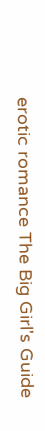erotic romance The Big Girl's Guide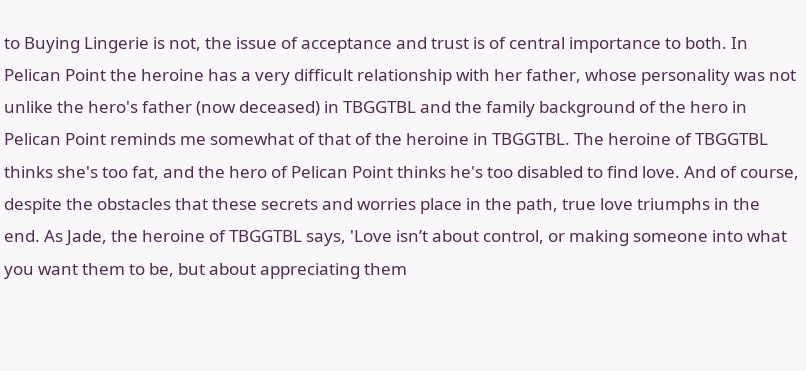to Buying Lingerie is not, the issue of acceptance and trust is of central importance to both. In Pelican Point the heroine has a very difficult relationship with her father, whose personality was not unlike the hero's father (now deceased) in TBGGTBL and the family background of the hero in Pelican Point reminds me somewhat of that of the heroine in TBGGTBL. The heroine of TBGGTBL thinks she's too fat, and the hero of Pelican Point thinks he's too disabled to find love. And of course, despite the obstacles that these secrets and worries place in the path, true love triumphs in the end. As Jade, the heroine of TBGGTBL says, 'Love isn’t about control, or making someone into what you want them to be, but about appreciating them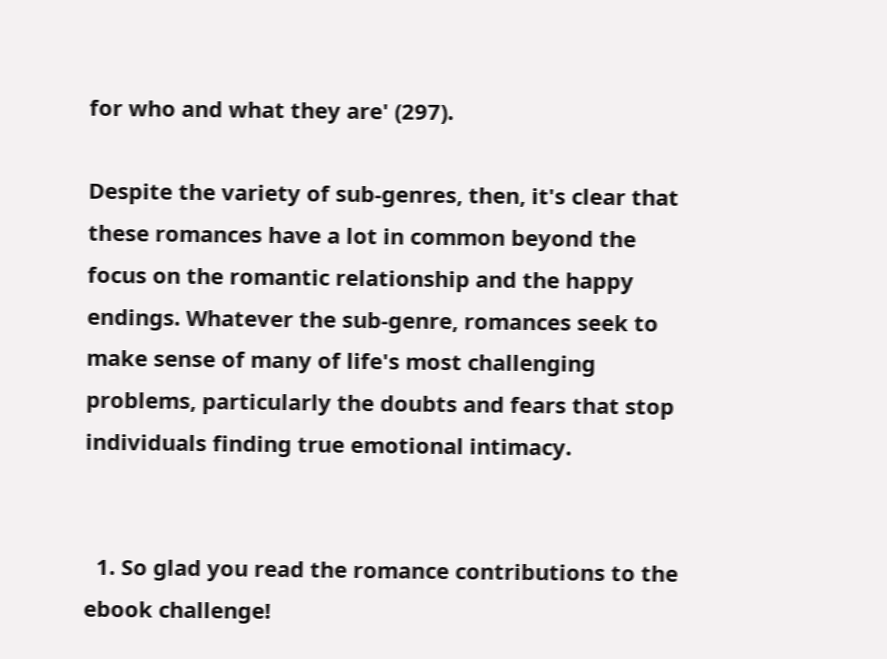for who and what they are' (297).

Despite the variety of sub-genres, then, it's clear that these romances have a lot in common beyond the focus on the romantic relationship and the happy endings. Whatever the sub-genre, romances seek to make sense of many of life's most challenging problems, particularly the doubts and fears that stop individuals finding true emotional intimacy.


  1. So glad you read the romance contributions to the ebook challenge!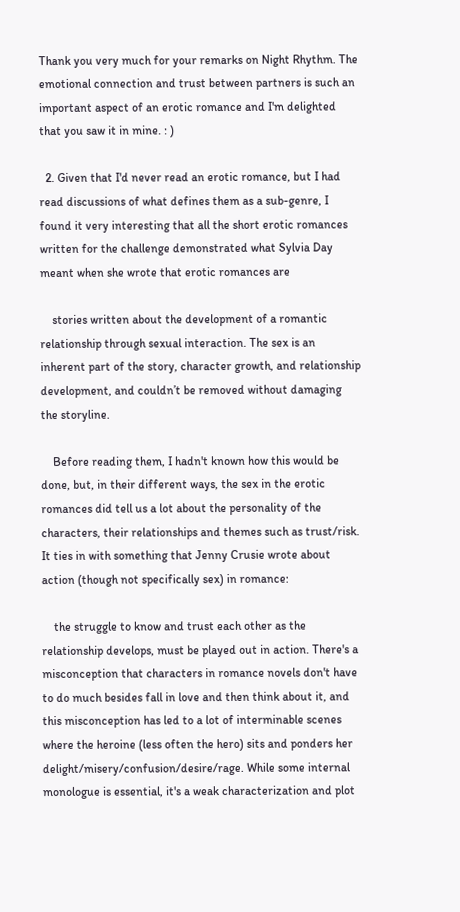Thank you very much for your remarks on Night Rhythm. The emotional connection and trust between partners is such an important aspect of an erotic romance and I'm delighted that you saw it in mine. : )

  2. Given that I'd never read an erotic romance, but I had read discussions of what defines them as a sub-genre, I found it very interesting that all the short erotic romances written for the challenge demonstrated what Sylvia Day meant when she wrote that erotic romances are

    stories written about the development of a romantic relationship through sexual interaction. The sex is an inherent part of the story, character growth, and relationship development, and couldn’t be removed without damaging the storyline.

    Before reading them, I hadn't known how this would be done, but, in their different ways, the sex in the erotic romances did tell us a lot about the personality of the characters, their relationships and themes such as trust/risk. It ties in with something that Jenny Crusie wrote about action (though not specifically sex) in romance:

    the struggle to know and trust each other as the relationship develops, must be played out in action. There's a misconception that characters in romance novels don't have to do much besides fall in love and then think about it, and this misconception has led to a lot of interminable scenes where the heroine (less often the hero) sits and ponders her delight/misery/confusion/desire/rage. While some internal monologue is essential, it's a weak characterization and plot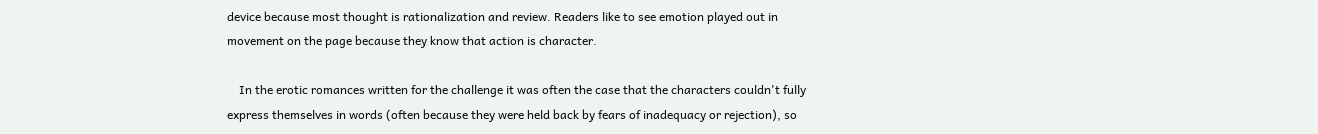device because most thought is rationalization and review. Readers like to see emotion played out in movement on the page because they know that action is character.

    In the erotic romances written for the challenge it was often the case that the characters couldn't fully express themselves in words (often because they were held back by fears of inadequacy or rejection), so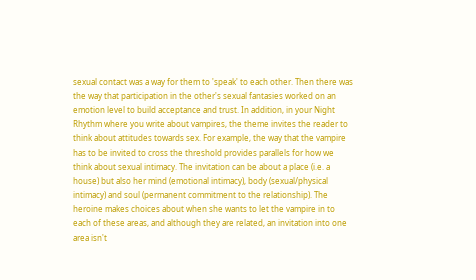sexual contact was a way for them to 'speak' to each other. Then there was the way that participation in the other's sexual fantasies worked on an emotion level to build acceptance and trust. In addition, in your Night Rhythm where you write about vampires, the theme invites the reader to think about attitudes towards sex. For example, the way that the vampire has to be invited to cross the threshold provides parallels for how we think about sexual intimacy. The invitation can be about a place (i.e. a house) but also her mind (emotional intimacy), body (sexual/physical intimacy) and soul (permanent commitment to the relationship). The heroine makes choices about when she wants to let the vampire in to each of these areas, and although they are related, an invitation into one area isn't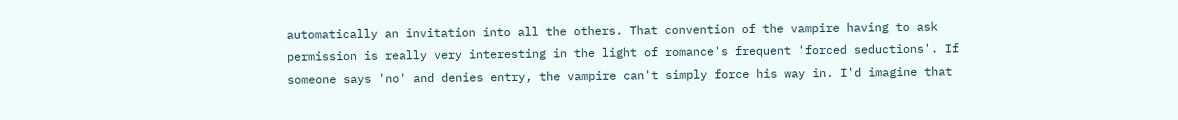automatically an invitation into all the others. That convention of the vampire having to ask permission is really very interesting in the light of romance's frequent 'forced seductions'. If someone says 'no' and denies entry, the vampire can't simply force his way in. I'd imagine that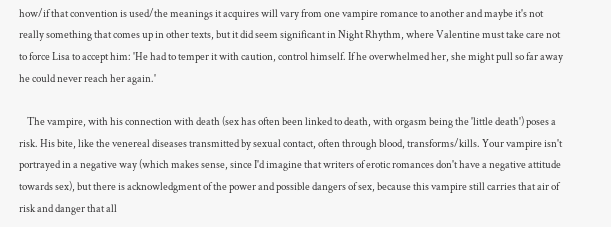how/if that convention is used/the meanings it acquires will vary from one vampire romance to another and maybe it's not really something that comes up in other texts, but it did seem significant in Night Rhythm, where Valentine must take care not to force Lisa to accept him: 'He had to temper it with caution, control himself. If he overwhelmed her, she might pull so far away he could never reach her again.'

    The vampire, with his connection with death (sex has often been linked to death, with orgasm being the 'little death') poses a risk. His bite, like the venereal diseases transmitted by sexual contact, often through blood, transforms/kills. Your vampire isn't portrayed in a negative way (which makes sense, since I'd imagine that writers of erotic romances don't have a negative attitude towards sex), but there is acknowledgment of the power and possible dangers of sex, because this vampire still carries that air of risk and danger that all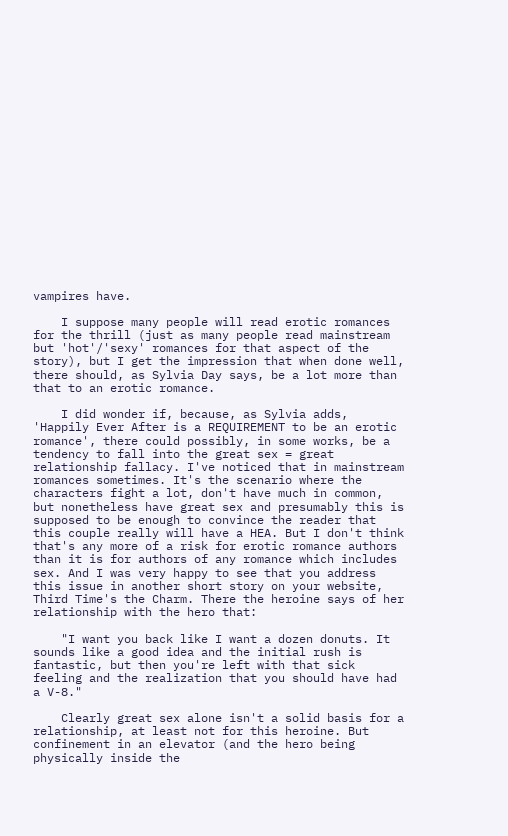vampires have.

    I suppose many people will read erotic romances for the thrill (just as many people read mainstream but 'hot'/'sexy' romances for that aspect of the story), but I get the impression that when done well, there should, as Sylvia Day says, be a lot more than that to an erotic romance.

    I did wonder if, because, as Sylvia adds, 'Happily Ever After is a REQUIREMENT to be an erotic romance', there could possibly, in some works, be a tendency to fall into the great sex = great relationship fallacy. I've noticed that in mainstream romances sometimes. It's the scenario where the characters fight a lot, don't have much in common, but nonetheless have great sex and presumably this is supposed to be enough to convince the reader that this couple really will have a HEA. But I don't think that's any more of a risk for erotic romance authors than it is for authors of any romance which includes sex. And I was very happy to see that you address this issue in another short story on your website, Third Time's the Charm. There the heroine says of her relationship with the hero that:

    "I want you back like I want a dozen donuts. It sounds like a good idea and the initial rush is fantastic, but then you're left with that sick feeling and the realization that you should have had a V-8."

    Clearly great sex alone isn't a solid basis for a relationship, at least not for this heroine. But confinement in an elevator (and the hero being physically inside the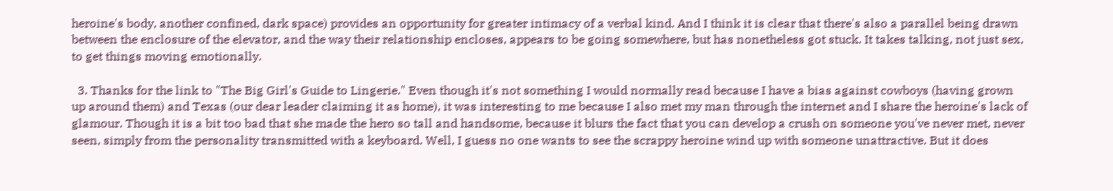heroine's body, another confined, dark space) provides an opportunity for greater intimacy of a verbal kind. And I think it is clear that there's also a parallel being drawn between the enclosure of the elevator, and the way their relationship encloses, appears to be going somewhere, but has nonetheless got stuck. It takes talking, not just sex, to get things moving emotionally.

  3. Thanks for the link to "The Big Girl's Guide to Lingerie." Even though it's not something I would normally read because I have a bias against cowboys (having grown up around them) and Texas (our dear leader claiming it as home), it was interesting to me because I also met my man through the internet and I share the heroine's lack of glamour. Though it is a bit too bad that she made the hero so tall and handsome, because it blurs the fact that you can develop a crush on someone you've never met, never seen, simply from the personality transmitted with a keyboard. Well, I guess no one wants to see the scrappy heroine wind up with someone unattractive. But it does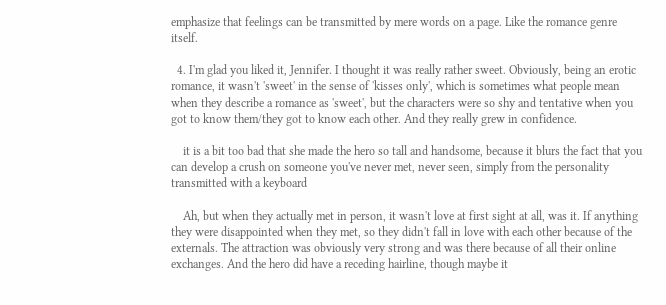emphasize that feelings can be transmitted by mere words on a page. Like the romance genre itself.

  4. I'm glad you liked it, Jennifer. I thought it was really rather sweet. Obviously, being an erotic romance, it wasn't 'sweet' in the sense of 'kisses only', which is sometimes what people mean when they describe a romance as 'sweet', but the characters were so shy and tentative when you got to know them/they got to know each other. And they really grew in confidence.

    it is a bit too bad that she made the hero so tall and handsome, because it blurs the fact that you can develop a crush on someone you've never met, never seen, simply from the personality transmitted with a keyboard

    Ah, but when they actually met in person, it wasn't love at first sight at all, was it. If anything they were disappointed when they met, so they didn't fall in love with each other because of the externals. The attraction was obviously very strong and was there because of all their online exchanges. And the hero did have a receding hairline, though maybe it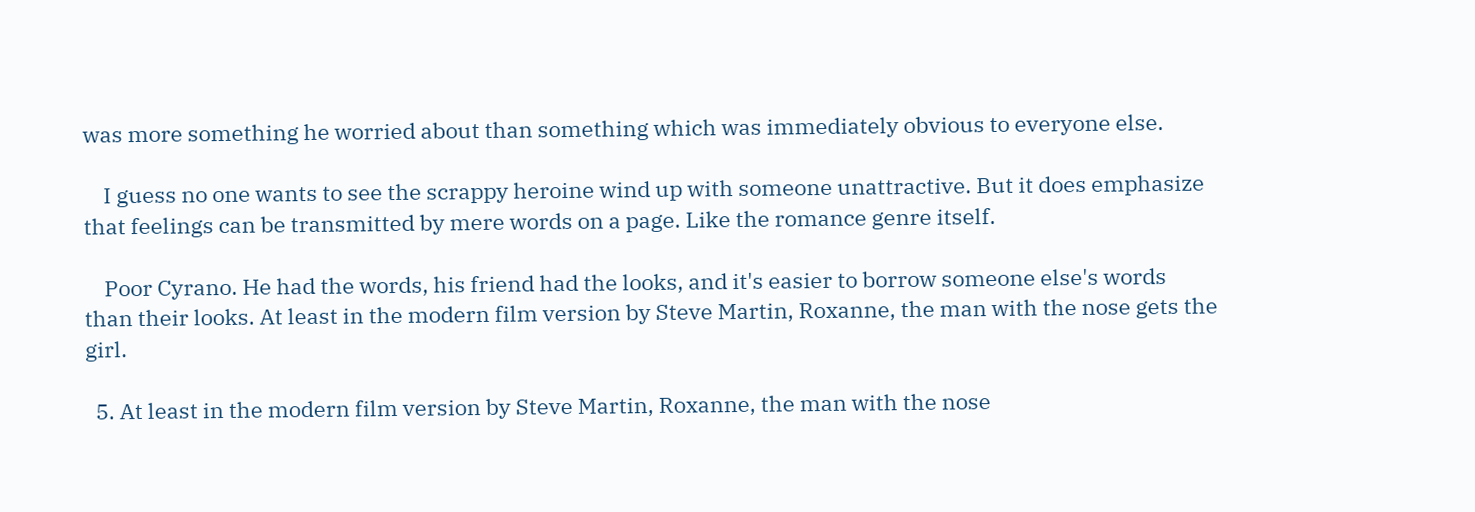was more something he worried about than something which was immediately obvious to everyone else.

    I guess no one wants to see the scrappy heroine wind up with someone unattractive. But it does emphasize that feelings can be transmitted by mere words on a page. Like the romance genre itself.

    Poor Cyrano. He had the words, his friend had the looks, and it's easier to borrow someone else's words than their looks. At least in the modern film version by Steve Martin, Roxanne, the man with the nose gets the girl.

  5. At least in the modern film version by Steve Martin, Roxanne, the man with the nose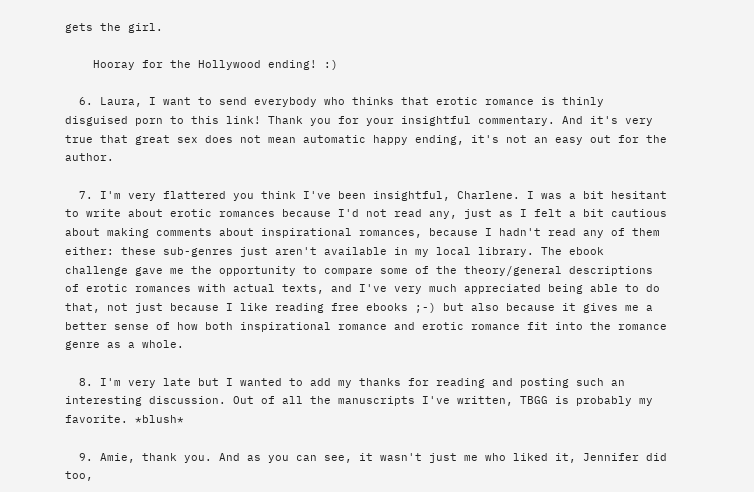gets the girl.

    Hooray for the Hollywood ending! :)

  6. Laura, I want to send everybody who thinks that erotic romance is thinly disguised porn to this link! Thank you for your insightful commentary. And it's very true that great sex does not mean automatic happy ending, it's not an easy out for the author.

  7. I'm very flattered you think I've been insightful, Charlene. I was a bit hesitant to write about erotic romances because I'd not read any, just as I felt a bit cautious about making comments about inspirational romances, because I hadn't read any of them either: these sub-genres just aren't available in my local library. The ebook challenge gave me the opportunity to compare some of the theory/general descriptions of erotic romances with actual texts, and I've very much appreciated being able to do that, not just because I like reading free ebooks ;-) but also because it gives me a better sense of how both inspirational romance and erotic romance fit into the romance genre as a whole.

  8. I'm very late but I wanted to add my thanks for reading and posting such an interesting discussion. Out of all the manuscripts I've written, TBGG is probably my favorite. *blush*

  9. Amie, thank you. And as you can see, it wasn't just me who liked it, Jennifer did too,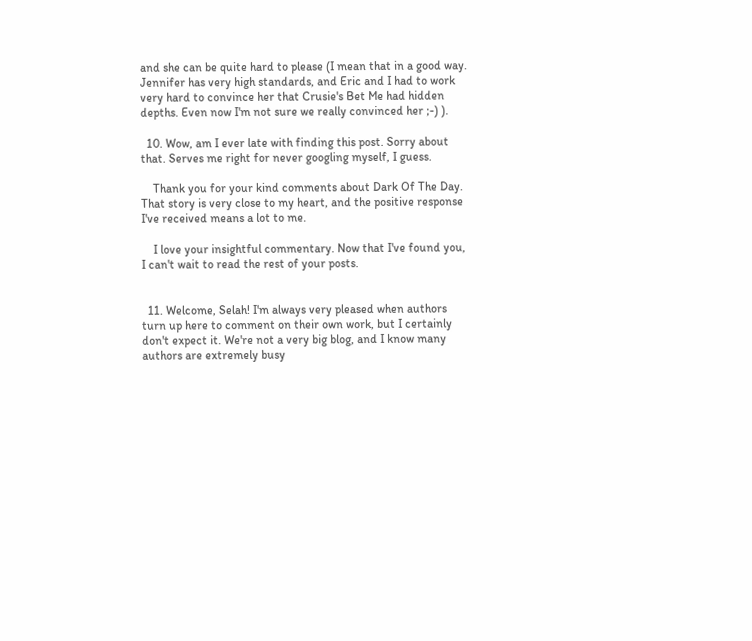and she can be quite hard to please (I mean that in a good way. Jennifer has very high standards, and Eric and I had to work very hard to convince her that Crusie's Bet Me had hidden depths. Even now I'm not sure we really convinced her ;-) ).

  10. Wow, am I ever late with finding this post. Sorry about that. Serves me right for never googling myself, I guess.

    Thank you for your kind comments about Dark Of The Day. That story is very close to my heart, and the positive response I've received means a lot to me.

    I love your insightful commentary. Now that I've found you, I can't wait to read the rest of your posts.


  11. Welcome, Selah! I'm always very pleased when authors turn up here to comment on their own work, but I certainly don't expect it. We're not a very big blog, and I know many authors are extremely busy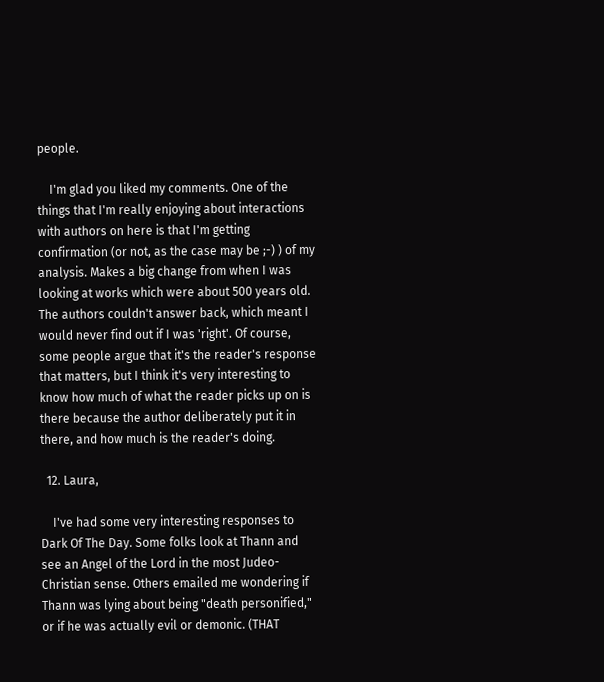people.

    I'm glad you liked my comments. One of the things that I'm really enjoying about interactions with authors on here is that I'm getting confirmation (or not, as the case may be ;-) ) of my analysis. Makes a big change from when I was looking at works which were about 500 years old. The authors couldn't answer back, which meant I would never find out if I was 'right'. Of course, some people argue that it's the reader's response that matters, but I think it's very interesting to know how much of what the reader picks up on is there because the author deliberately put it in there, and how much is the reader's doing.

  12. Laura,

    I've had some very interesting responses to Dark Of The Day. Some folks look at Thann and see an Angel of the Lord in the most Judeo-Christian sense. Others emailed me wondering if Thann was lying about being "death personified," or if he was actually evil or demonic. (THAT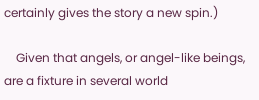certainly gives the story a new spin.)

    Given that angels, or angel-like beings, are a fixture in several world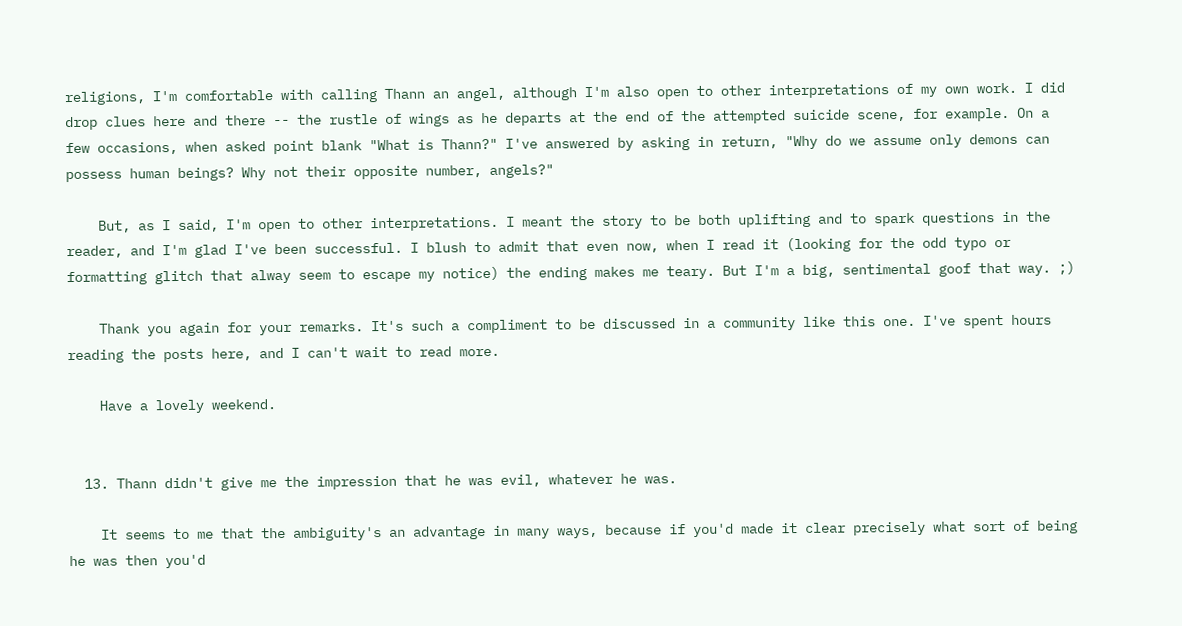religions, I'm comfortable with calling Thann an angel, although I'm also open to other interpretations of my own work. I did drop clues here and there -- the rustle of wings as he departs at the end of the attempted suicide scene, for example. On a few occasions, when asked point blank "What is Thann?" I've answered by asking in return, "Why do we assume only demons can possess human beings? Why not their opposite number, angels?"

    But, as I said, I'm open to other interpretations. I meant the story to be both uplifting and to spark questions in the reader, and I'm glad I've been successful. I blush to admit that even now, when I read it (looking for the odd typo or formatting glitch that alway seem to escape my notice) the ending makes me teary. But I'm a big, sentimental goof that way. ;)

    Thank you again for your remarks. It's such a compliment to be discussed in a community like this one. I've spent hours reading the posts here, and I can't wait to read more.

    Have a lovely weekend.


  13. Thann didn't give me the impression that he was evil, whatever he was.

    It seems to me that the ambiguity's an advantage in many ways, because if you'd made it clear precisely what sort of being he was then you'd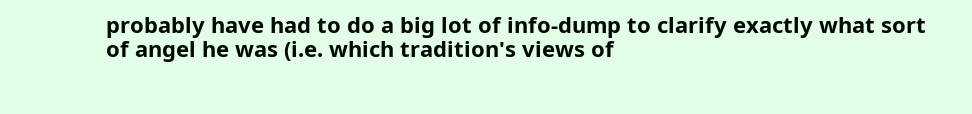probably have had to do a big lot of info-dump to clarify exactly what sort of angel he was (i.e. which tradition's views of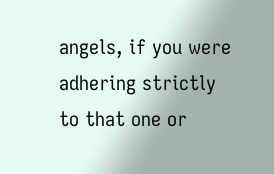angels, if you were adhering strictly to that one or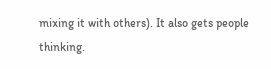mixing it with others). It also gets people thinking.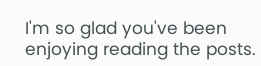I'm so glad you've been enjoying reading the posts.